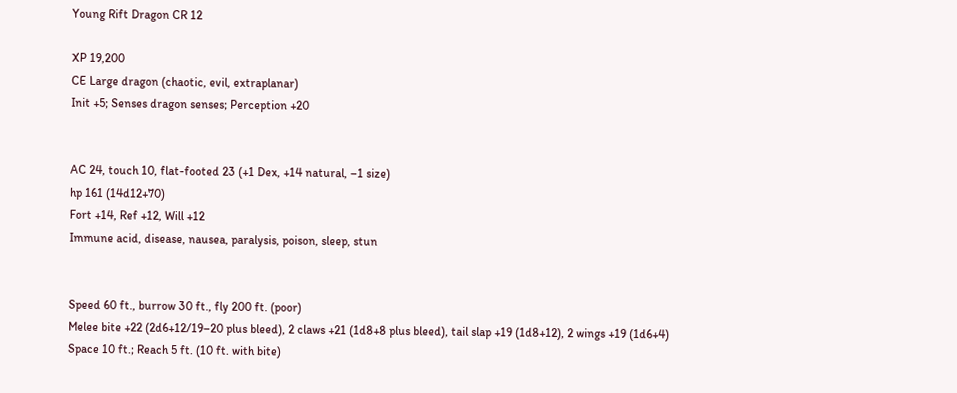Young Rift Dragon CR 12

XP 19,200
CE Large dragon (chaotic, evil, extraplanar)
Init +5; Senses dragon senses; Perception +20


AC 24, touch 10, flat-footed 23 (+1 Dex, +14 natural, –1 size)
hp 161 (14d12+70)
Fort +14, Ref +12, Will +12
Immune acid, disease, nausea, paralysis, poison, sleep, stun


Speed 60 ft., burrow 30 ft., fly 200 ft. (poor)
Melee bite +22 (2d6+12/19–20 plus bleed), 2 claws +21 (1d8+8 plus bleed), tail slap +19 (1d8+12), 2 wings +19 (1d6+4)
Space 10 ft.; Reach 5 ft. (10 ft. with bite)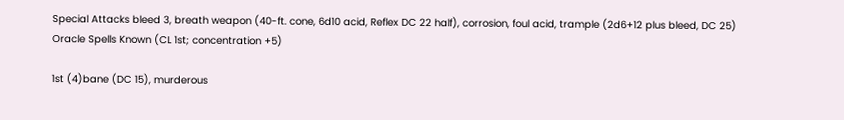Special Attacks bleed 3, breath weapon (40-ft. cone, 6d10 acid, Reflex DC 22 half), corrosion, foul acid, trample (2d6+12 plus bleed, DC 25)
Oracle Spells Known (CL 1st; concentration +5)

1st (4)bane (DC 15), murderous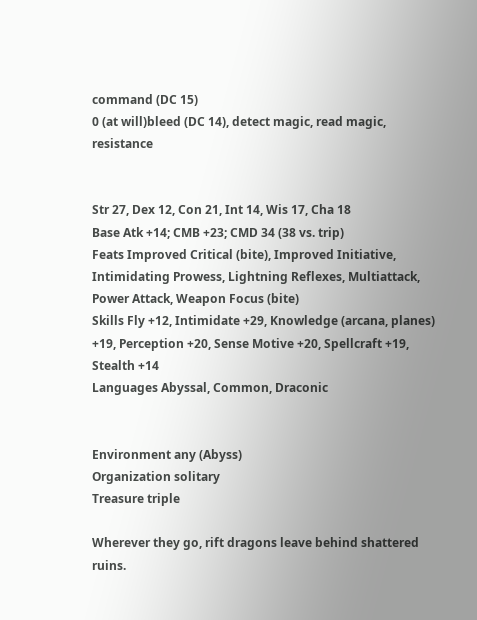command (DC 15)
0 (at will)bleed (DC 14), detect magic, read magic, resistance


Str 27, Dex 12, Con 21, Int 14, Wis 17, Cha 18
Base Atk +14; CMB +23; CMD 34 (38 vs. trip)
Feats Improved Critical (bite), Improved Initiative, Intimidating Prowess, Lightning Reflexes, Multiattack, Power Attack, Weapon Focus (bite)
Skills Fly +12, Intimidate +29, Knowledge (arcana, planes) +19, Perception +20, Sense Motive +20, Spellcraft +19, Stealth +14
Languages Abyssal, Common, Draconic


Environment any (Abyss)
Organization solitary
Treasure triple

Wherever they go, rift dragons leave behind shattered ruins.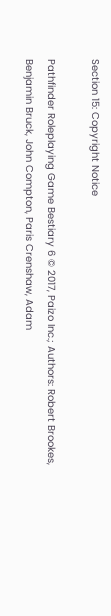Section 15: Copyright Notice

Pathfinder Roleplaying Game Bestiary 6 © 2017, Paizo Inc.; Authors: Robert Brookes, Benjamin Bruck, John Compton, Paris Crenshaw, Adam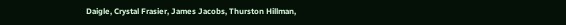Daigle, Crystal Frasier, James Jacobs, Thurston Hillman,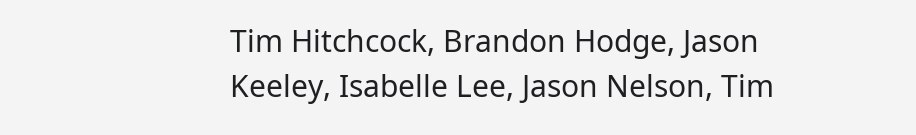Tim Hitchcock, Brandon Hodge, Jason Keeley, Isabelle Lee, Jason Nelson, Tim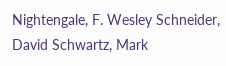Nightengale, F. Wesley Schneider, David Schwartz, Mark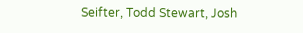Seifter, Todd Stewart, Josh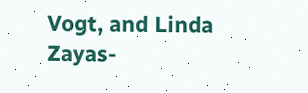Vogt, and Linda Zayas-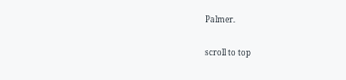Palmer.

scroll to top